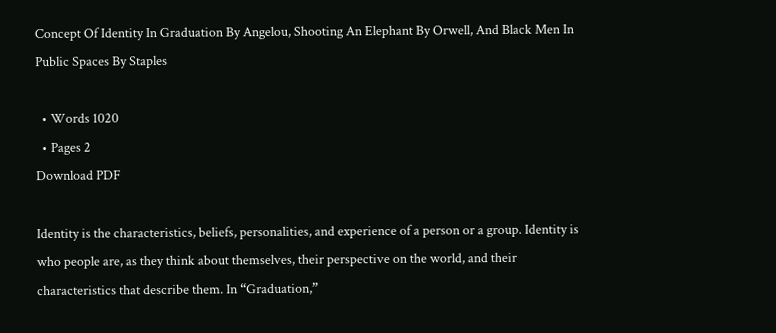Concept Of Identity In Graduation By Angelou, Shooting An Elephant By Orwell, And Black Men In Public Spaces By Staples

  • Words 1020
  • Pages 2
Download PDF

Identity is the characteristics, beliefs, personalities, and experience of a person or a group. Identity is who people are, as they think about themselves, their perspective on the world, and their characteristics that describe them. In “Graduation,”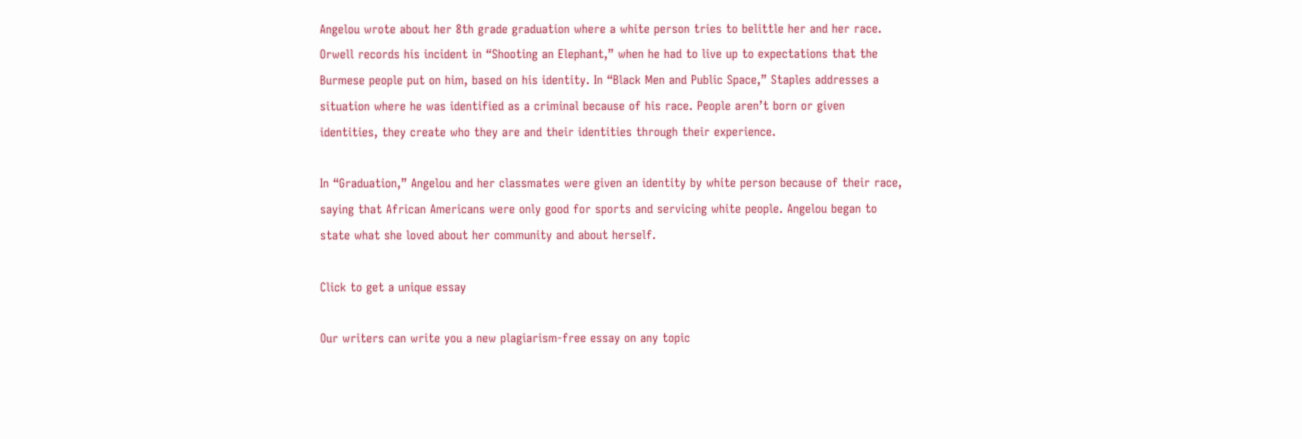Angelou wrote about her 8th grade graduation where a white person tries to belittle her and her race. Orwell records his incident in “Shooting an Elephant,” when he had to live up to expectations that the Burmese people put on him, based on his identity. In “Black Men and Public Space,” Staples addresses a situation where he was identified as a criminal because of his race. People aren’t born or given identities, they create who they are and their identities through their experience.

In “Graduation,” Angelou and her classmates were given an identity by white person because of their race, saying that African Americans were only good for sports and servicing white people. Angelou began to state what she loved about her community and about herself.

Click to get a unique essay

Our writers can write you a new plagiarism-free essay on any topic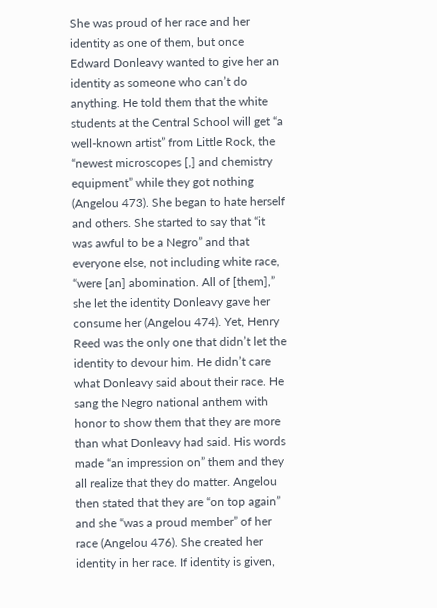She was proud of her race and her identity as one of them, but once Edward Donleavy wanted to give her an identity as someone who can’t do anything. He told them that the white students at the Central School will get “a well-known artist” from Little Rock, the “newest microscopes [,] and chemistry equipment” while they got nothing (Angelou 473). She began to hate herself and others. She started to say that “it was awful to be a Negro” and that everyone else, not including white race, “were [an] abomination. All of [them],” she let the identity Donleavy gave her consume her (Angelou 474). Yet, Henry Reed was the only one that didn’t let the identity to devour him. He didn’t care what Donleavy said about their race. He sang the Negro national anthem with honor to show them that they are more than what Donleavy had said. His words made “an impression on” them and they all realize that they do matter. Angelou then stated that they are “on top again” and she “was a proud member” of her race (Angelou 476). She created her identity in her race. If identity is given,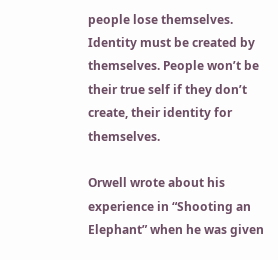people lose themselves. Identity must be created by themselves. People won’t be their true self if they don’t create, their identity for themselves.

Orwell wrote about his experience in “Shooting an Elephant” when he was given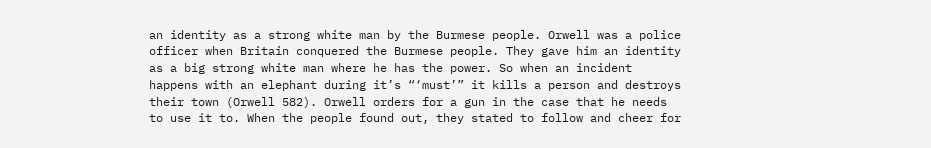an identity as a strong white man by the Burmese people. Orwell was a police officer when Britain conquered the Burmese people. They gave him an identity as a big strong white man where he has the power. So when an incident happens with an elephant during it’s “‘must’” it kills a person and destroys their town (Orwell 582). Orwell orders for a gun in the case that he needs to use it to. When the people found out, they stated to follow and cheer for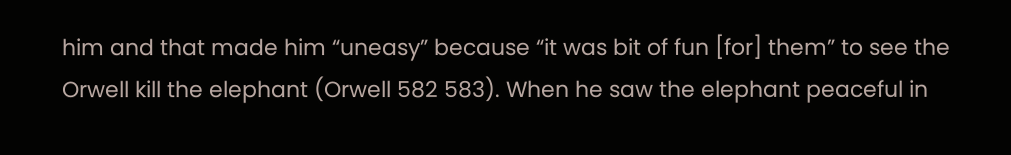him and that made him “uneasy” because “it was bit of fun [for] them” to see the Orwell kill the elephant (Orwell 582 583). When he saw the elephant peaceful in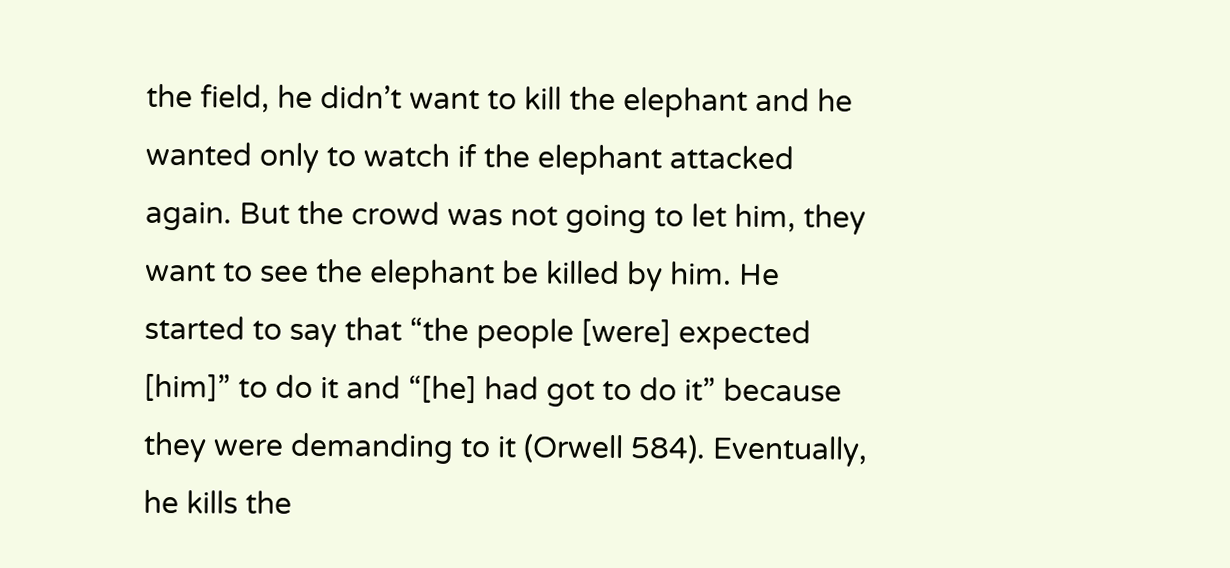the field, he didn’t want to kill the elephant and he wanted only to watch if the elephant attacked again. But the crowd was not going to let him, they want to see the elephant be killed by him. He started to say that “the people [were] expected [him]” to do it and “[he] had got to do it” because they were demanding to it (Orwell 584). Eventually, he kills the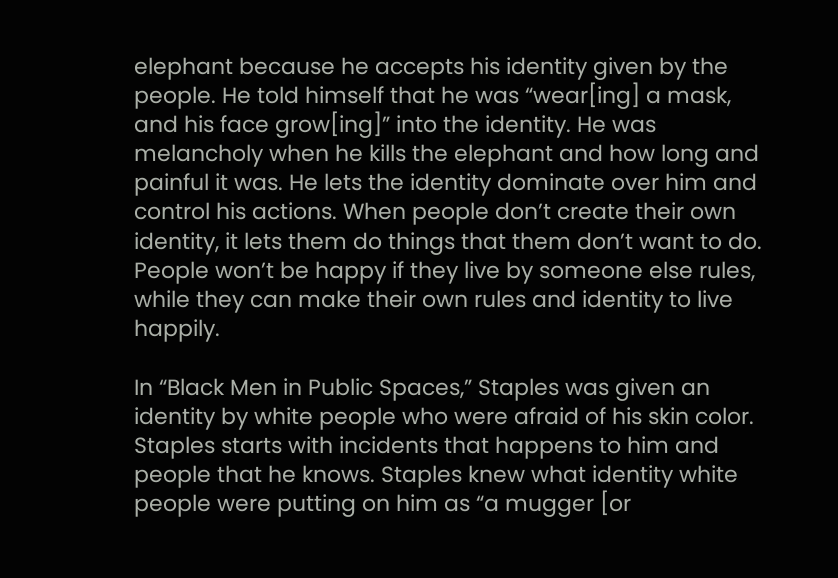elephant because he accepts his identity given by the people. He told himself that he was “wear[ing] a mask, and his face grow[ing]” into the identity. He was melancholy when he kills the elephant and how long and painful it was. He lets the identity dominate over him and control his actions. When people don’t create their own identity, it lets them do things that them don’t want to do. People won’t be happy if they live by someone else rules, while they can make their own rules and identity to live happily.

In “Black Men in Public Spaces,” Staples was given an identity by white people who were afraid of his skin color. Staples starts with incidents that happens to him and people that he knows. Staples knew what identity white people were putting on him as “a mugger [or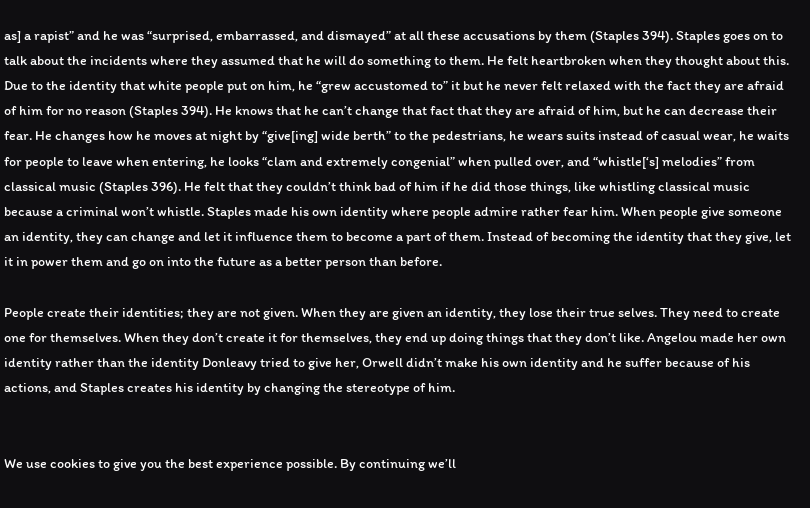as] a rapist” and he was “surprised, embarrassed, and dismayed” at all these accusations by them (Staples 394). Staples goes on to talk about the incidents where they assumed that he will do something to them. He felt heartbroken when they thought about this. Due to the identity that white people put on him, he “grew accustomed to” it but he never felt relaxed with the fact they are afraid of him for no reason (Staples 394). He knows that he can’t change that fact that they are afraid of him, but he can decrease their fear. He changes how he moves at night by “give[ing] wide berth” to the pedestrians, he wears suits instead of casual wear, he waits for people to leave when entering, he looks “clam and extremely congenial” when pulled over, and “whistle[‘s] melodies” from classical music (Staples 396). He felt that they couldn’t think bad of him if he did those things, like whistling classical music because a criminal won’t whistle. Staples made his own identity where people admire rather fear him. When people give someone an identity, they can change and let it influence them to become a part of them. Instead of becoming the identity that they give, let it in power them and go on into the future as a better person than before.

People create their identities; they are not given. When they are given an identity, they lose their true selves. They need to create one for themselves. When they don’t create it for themselves, they end up doing things that they don’t like. Angelou made her own identity rather than the identity Donleavy tried to give her, Orwell didn’t make his own identity and he suffer because of his actions, and Staples creates his identity by changing the stereotype of him.


We use cookies to give you the best experience possible. By continuing we’ll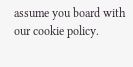assume you board with our cookie policy.